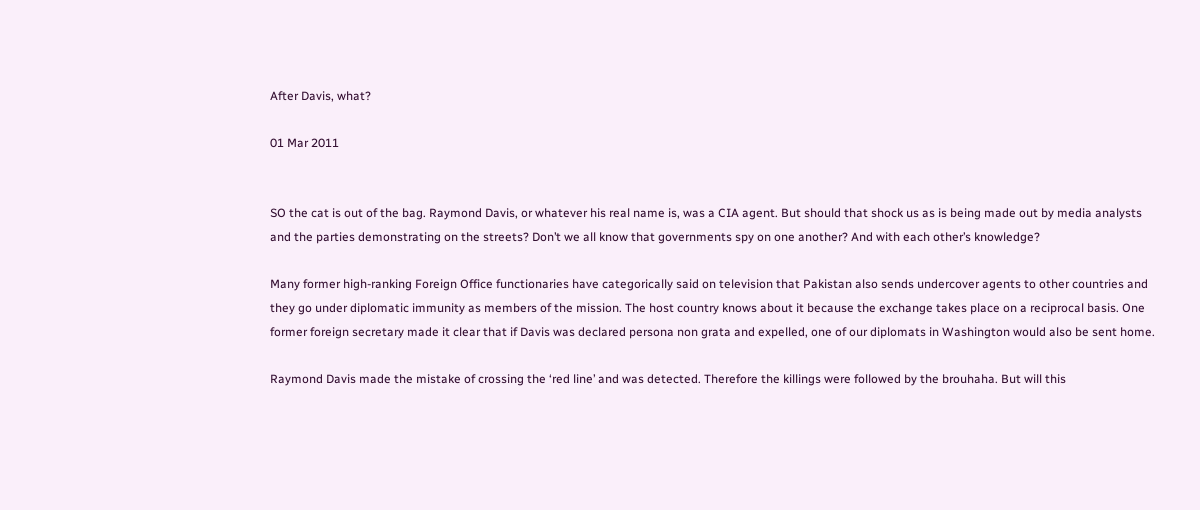After Davis, what?

01 Mar 2011


SO the cat is out of the bag. Raymond Davis, or whatever his real name is, was a CIA agent. But should that shock us as is being made out by media analysts and the parties demonstrating on the streets? Don’t we all know that governments spy on one another? And with each other’s knowledge?

Many former high-ranking Foreign Office functionaries have categorically said on television that Pakistan also sends undercover agents to other countries and they go under diplomatic immunity as members of the mission. The host country knows about it because the exchange takes place on a reciprocal basis. One former foreign secretary made it clear that if Davis was declared persona non grata and expelled, one of our diplomats in Washington would also be sent home.

Raymond Davis made the mistake of crossing the ‘red line’ and was detected. Therefore the killings were followed by the brouhaha. But will this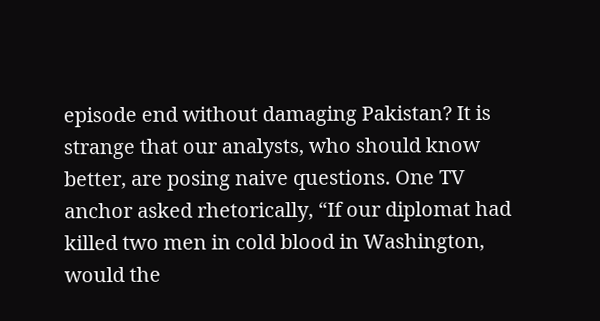episode end without damaging Pakistan? It is strange that our analysts, who should know better, are posing naive questions. One TV anchor asked rhetorically, “If our diplomat had killed two men in cold blood in Washington, would the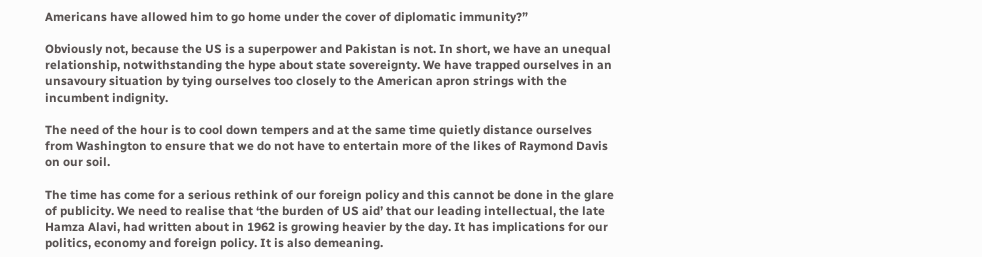Americans have allowed him to go home under the cover of diplomatic immunity?”

Obviously not, because the US is a superpower and Pakistan is not. In short, we have an unequal relationship, notwithstanding the hype about state sovereignty. We have trapped ourselves in an unsavoury situation by tying ourselves too closely to the American apron strings with the incumbent indignity.

The need of the hour is to cool down tempers and at the same time quietly distance ourselves from Washington to ensure that we do not have to entertain more of the likes of Raymond Davis on our soil.

The time has come for a serious rethink of our foreign policy and this cannot be done in the glare of publicity. We need to realise that ‘the burden of US aid’ that our leading intellectual, the late Hamza Alavi, had written about in 1962 is growing heavier by the day. It has implications for our politics, economy and foreign policy. It is also demeaning.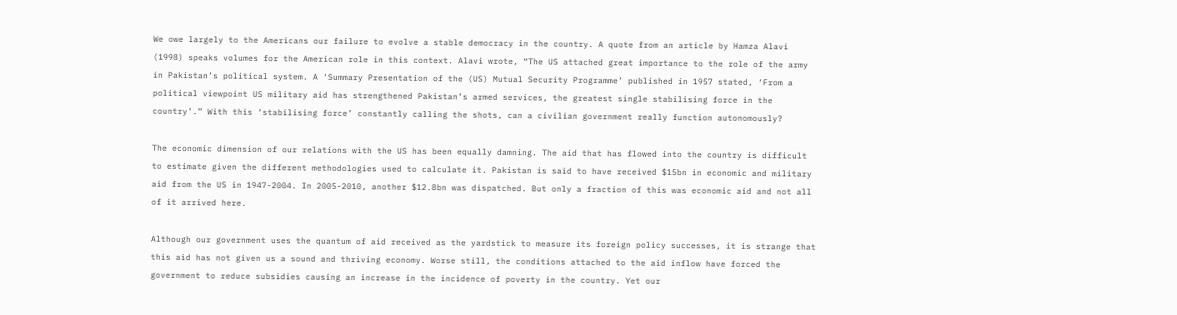We owe largely to the Americans our failure to evolve a stable democracy in the country. A quote from an article by Hamza Alavi (1998) speaks volumes for the American role in this context. Alavi wrote, “The US attached great importance to the role of the army in Pakistan’s political system. A ‘Summary Presentation of the (US) Mutual Security Programme’ published in 1957 stated, ‘From a political viewpoint US military aid has strengthened Pakistan’s armed services, the greatest single stabilising force in the country’.” With this ‘stabilising force’ constantly calling the shots, can a civilian government really function autonomously?

The economic dimension of our relations with the US has been equally damning. The aid that has flowed into the country is difficult to estimate given the different methodologies used to calculate it. Pakistan is said to have received $15bn in economic and military aid from the US in 1947-2004. In 2005-2010, another $12.8bn was dispatched. But only a fraction of this was economic aid and not all of it arrived here.

Although our government uses the quantum of aid received as the yardstick to measure its foreign policy successes, it is strange that this aid has not given us a sound and thriving economy. Worse still, the conditions attached to the aid inflow have forced the government to reduce subsidies causing an increase in the incidence of poverty in the country. Yet our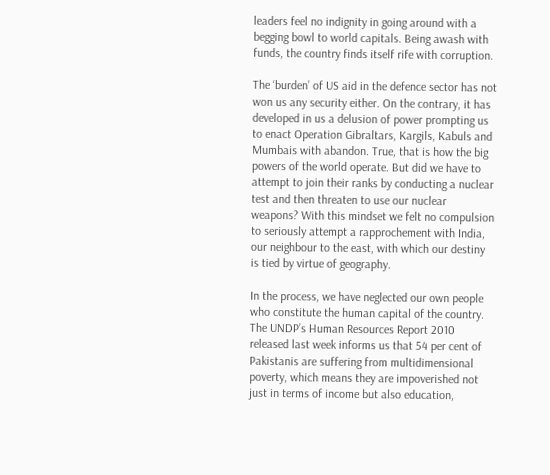leaders feel no indignity in going around with a begging bowl to world capitals. Being awash with funds, the country finds itself rife with corruption.

The ‘burden’ of US aid in the defence sector has not won us any security either. On the contrary, it has developed in us a delusion of power prompting us to enact Operation Gibraltars, Kargils, Kabuls and Mumbais with abandon. True, that is how the big powers of the world operate. But did we have to attempt to join their ranks by conducting a nuclear test and then threaten to use our nuclear weapons? With this mindset we felt no compulsion to seriously attempt a rapprochement with India, our neighbour to the east, with which our destiny is tied by virtue of geography.

In the process, we have neglected our own people who constitute the human capital of the country. The UNDP’s Human Resources Report 2010 released last week informs us that 54 per cent of Pakistanis are suffering from multidimensional poverty, which means they are impoverished not just in terms of income but also education,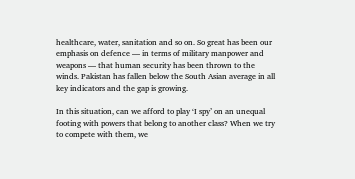healthcare, water, sanitation and so on. So great has been our emphasis on defence — in terms of military manpower and weapons — that human security has been thrown to the winds. Pakistan has fallen below the South Asian average in all key indicators and the gap is growing.

In this situation, can we afford to play ‘I spy’ on an unequal footing with powers that belong to another class? When we try to compete with them, we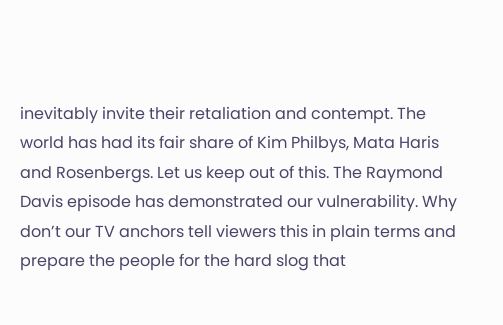inevitably invite their retaliation and contempt. The world has had its fair share of Kim Philbys, Mata Haris and Rosenbergs. Let us keep out of this. The Raymond Davis episode has demonstrated our vulnerability. Why don’t our TV anchors tell viewers this in plain terms and prepare the people for the hard slog that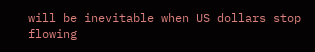will be inevitable when US dollars stop flowing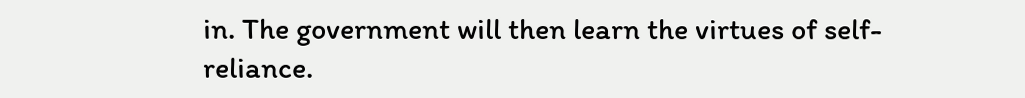in. The government will then learn the virtues of self-reliance.